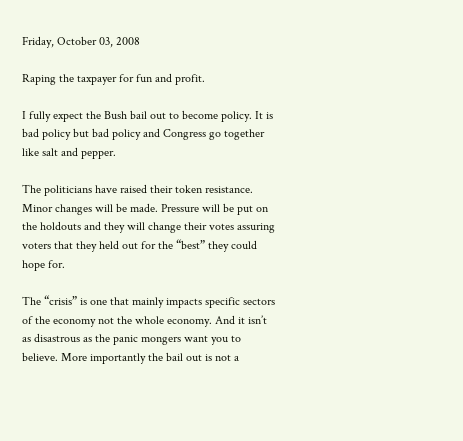Friday, October 03, 2008

Raping the taxpayer for fun and profit.

I fully expect the Bush bail out to become policy. It is bad policy but bad policy and Congress go together like salt and pepper.

The politicians have raised their token resistance. Minor changes will be made. Pressure will be put on the holdouts and they will change their votes assuring voters that they held out for the “best” they could hope for.

The “crisis” is one that mainly impacts specific sectors of the economy not the whole economy. And it isn’t as disastrous as the panic mongers want you to believe. More importantly the bail out is not a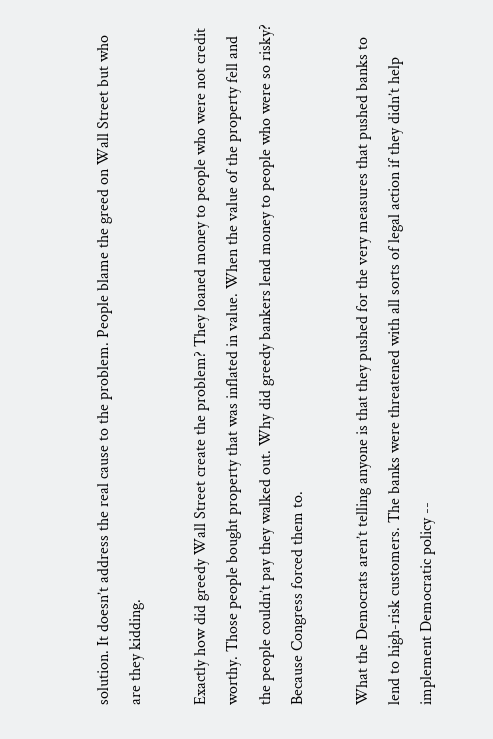solution. It doesn’t address the real cause to the problem. People blame the greed on Wall Street but who are they kidding.

Exactly how did greedy Wall Street create the problem? They loaned money to people who were not credit worthy. Those people bought property that was inflated in value. When the value of the property fell and the people couldn’t pay they walked out. Why did greedy bankers lend money to people who were so risky? Because Congress forced them to.

What the Democrats aren’t telling anyone is that they pushed for the very measures that pushed banks to lend to high-risk customers. The banks were threatened with all sorts of legal action if they didn’t help implement Democratic policy --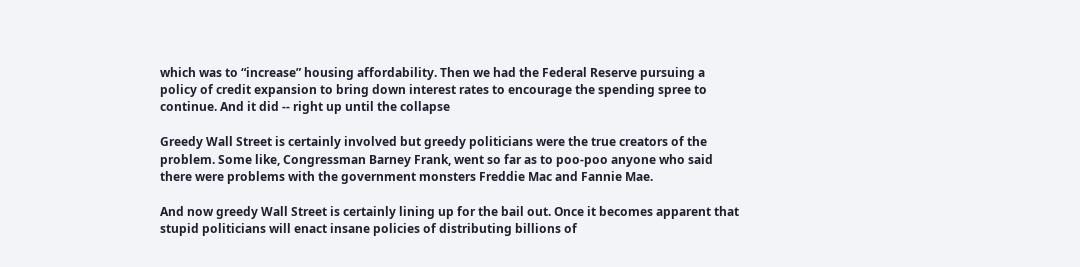which was to “increase” housing affordability. Then we had the Federal Reserve pursuing a policy of credit expansion to bring down interest rates to encourage the spending spree to continue. And it did -- right up until the collapse

Greedy Wall Street is certainly involved but greedy politicians were the true creators of the problem. Some like, Congressman Barney Frank, went so far as to poo-poo anyone who said there were problems with the government monsters Freddie Mac and Fannie Mae.

And now greedy Wall Street is certainly lining up for the bail out. Once it becomes apparent that stupid politicians will enact insane policies of distributing billions of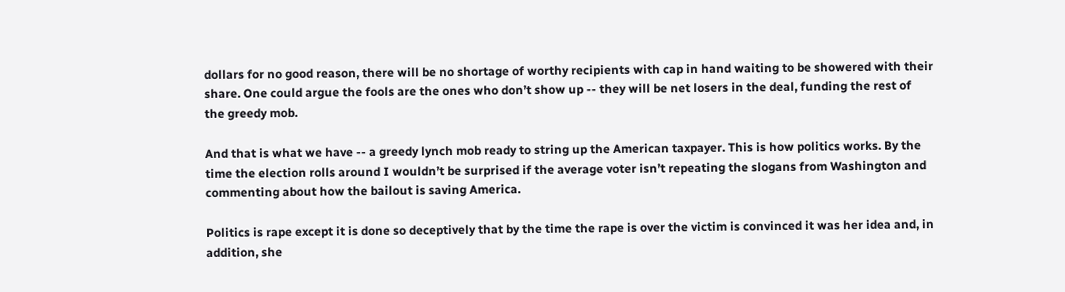dollars for no good reason, there will be no shortage of worthy recipients with cap in hand waiting to be showered with their share. One could argue the fools are the ones who don’t show up -- they will be net losers in the deal, funding the rest of the greedy mob.

And that is what we have -- a greedy lynch mob ready to string up the American taxpayer. This is how politics works. By the time the election rolls around I wouldn’t be surprised if the average voter isn’t repeating the slogans from Washington and commenting about how the bailout is saving America.

Politics is rape except it is done so deceptively that by the time the rape is over the victim is convinced it was her idea and, in addition, she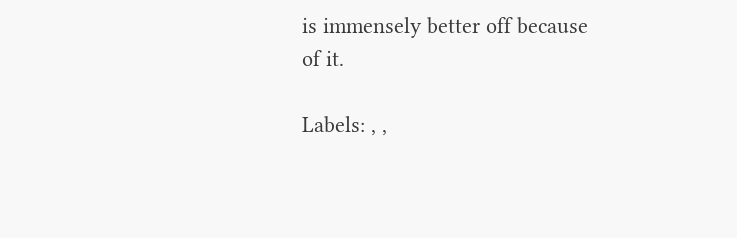is immensely better off because of it.

Labels: , ,